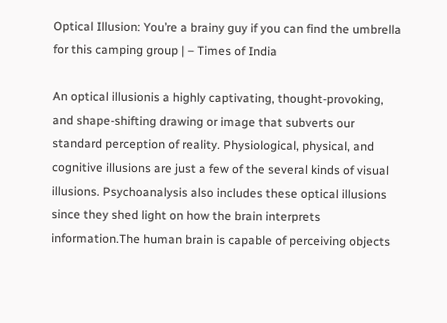Optical Illusion: You’re a brainy guy if you can find the umbrella for this camping group | – Times of India

An optical illusionis a highly captivating, thought-provoking, and shape-shifting drawing or image that subverts our standard perception of reality. Physiological, physical, and cognitive illusions are just a few of the several kinds of visual illusions. Psychoanalysis also includes these optical illusions since they shed light on how the brain interprets information.The human brain is capable of perceiving objects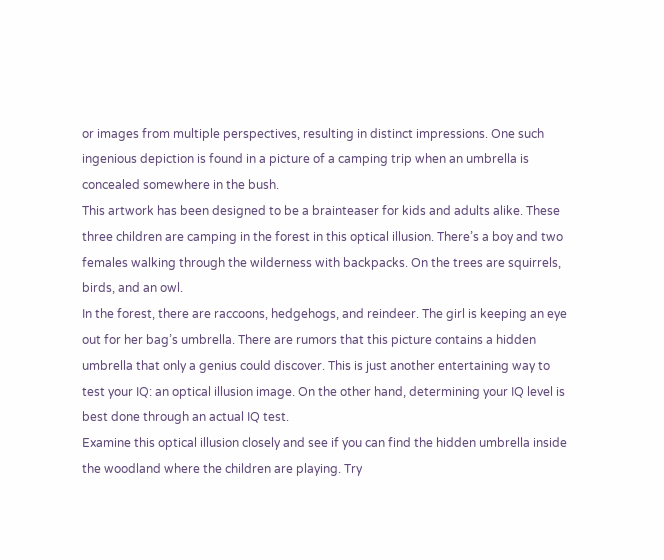or images from multiple perspectives, resulting in distinct impressions. One such ingenious depiction is found in a picture of a camping trip when an umbrella is concealed somewhere in the bush.
This artwork has been designed to be a brainteaser for kids and adults alike. These three children are camping in the forest in this optical illusion. There’s a boy and two females walking through the wilderness with backpacks. On the trees are squirrels, birds, and an owl.
In the forest, there are raccoons, hedgehogs, and reindeer. The girl is keeping an eye out for her bag’s umbrella. There are rumors that this picture contains a hidden umbrella that only a genius could discover. This is just another entertaining way to test your IQ: an optical illusion image. On the other hand, determining your IQ level is best done through an actual IQ test.
Examine this optical illusion closely and see if you can find the hidden umbrella inside the woodland where the children are playing. Try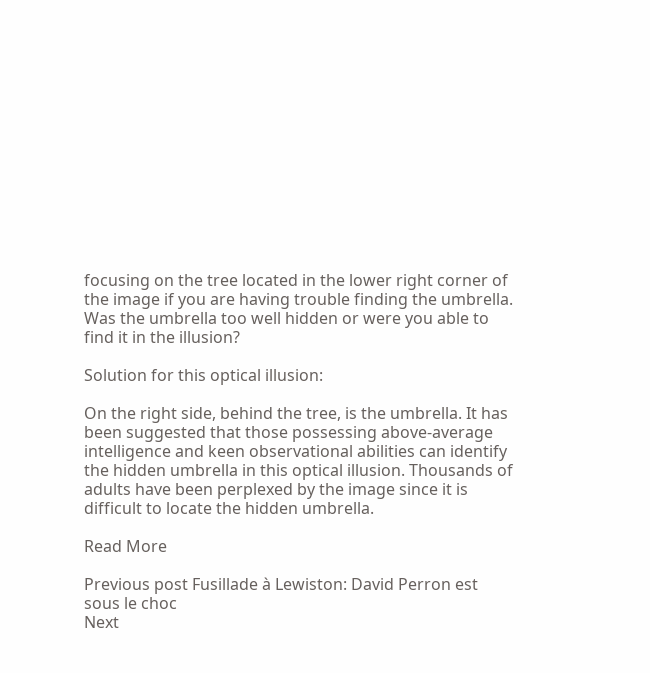focusing on the tree located in the lower right corner of the image if you are having trouble finding the umbrella. Was the umbrella too well hidden or were you able to find it in the illusion?

Solution for this optical illusion:

On the right side, behind the tree, is the umbrella. It has been suggested that those possessing above-average intelligence and keen observational abilities can identify the hidden umbrella in this optical illusion. Thousands of adults have been perplexed by the image since it is difficult to locate the hidden umbrella.

Read More

Previous post Fusillade à Lewiston: David Perron est sous le choc
Next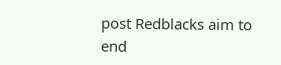post Redblacks aim to end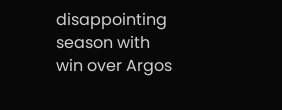disappointing season with win over Argos